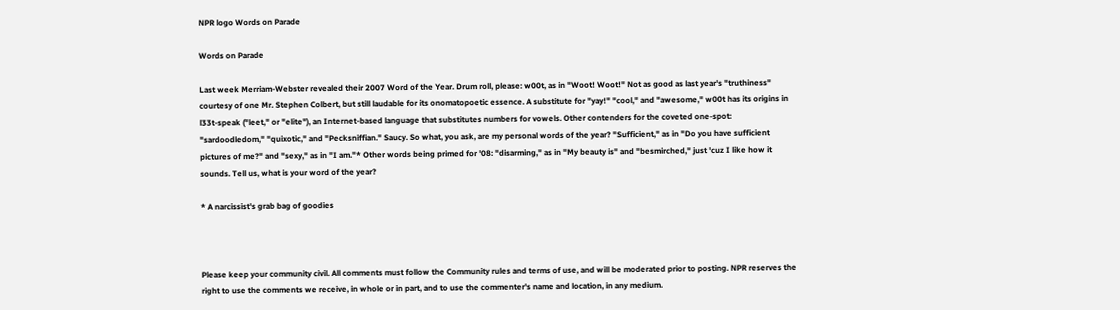NPR logo Words on Parade

Words on Parade

Last week Merriam-Webster revealed their 2007 Word of the Year. Drum roll, please: w00t, as in "Woot! Woot!" Not as good as last year's "truthiness" courtesy of one Mr. Stephen Colbert, but still laudable for its onomatopoetic essence. A substitute for "yay!" "cool," and "awesome," w00t has its origins in l33t-speak ("leet," or "elite"), an Internet-based language that substitutes numbers for vowels. Other contenders for the coveted one-spot: "sardoodledom," "quixotic," and "Pecksniffian." Saucy. So what, you ask, are my personal words of the year? "Sufficient," as in "Do you have sufficient pictures of me?" and "sexy," as in "I am."* Other words being primed for '08: "disarming," as in "My beauty is" and "besmirched," just 'cuz I like how it sounds. Tell us, what is your word of the year?

* A narcissist's grab bag of goodies



Please keep your community civil. All comments must follow the Community rules and terms of use, and will be moderated prior to posting. NPR reserves the right to use the comments we receive, in whole or in part, and to use the commenter's name and location, in any medium.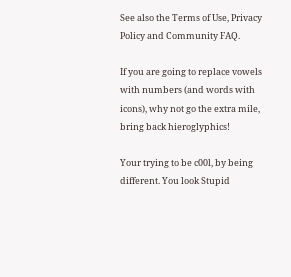See also the Terms of Use, Privacy Policy and Community FAQ.

If you are going to replace vowels with numbers (and words with icons), why not go the extra mile, bring back hieroglyphics!

Your trying to be c00l, by being different. You look Stupid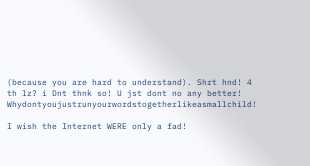(because you are hard to understand). Shrt hnd! 4 th lz? i Dnt thnk so! U jst dont no any better! Whydontyoujustrunyourwordstogetherlikeasmallchild!

I wish the Internet WERE only a fad!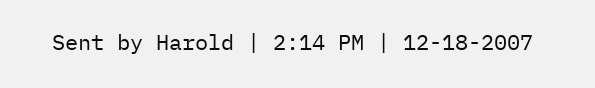Sent by Harold | 2:14 PM | 12-18-2007